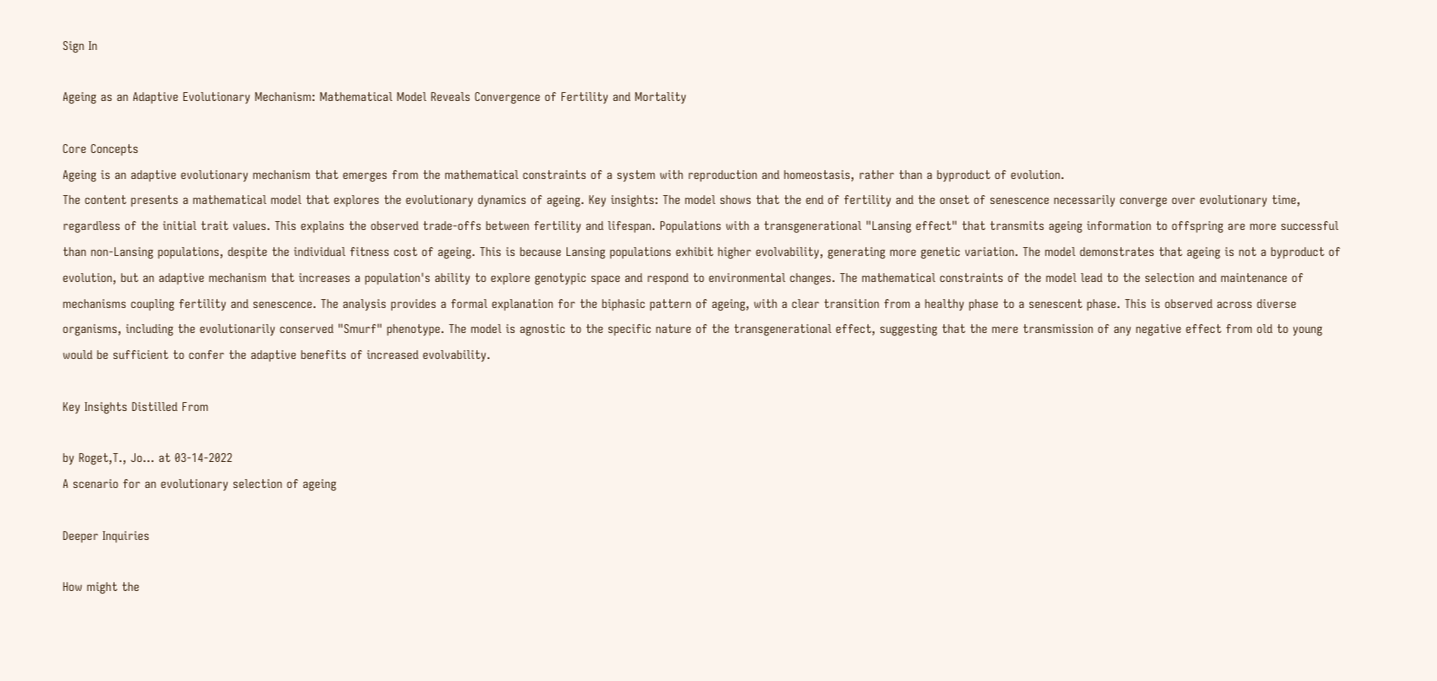Sign In

Ageing as an Adaptive Evolutionary Mechanism: Mathematical Model Reveals Convergence of Fertility and Mortality

Core Concepts
Ageing is an adaptive evolutionary mechanism that emerges from the mathematical constraints of a system with reproduction and homeostasis, rather than a byproduct of evolution.
The content presents a mathematical model that explores the evolutionary dynamics of ageing. Key insights: The model shows that the end of fertility and the onset of senescence necessarily converge over evolutionary time, regardless of the initial trait values. This explains the observed trade-offs between fertility and lifespan. Populations with a transgenerational "Lansing effect" that transmits ageing information to offspring are more successful than non-Lansing populations, despite the individual fitness cost of ageing. This is because Lansing populations exhibit higher evolvability, generating more genetic variation. The model demonstrates that ageing is not a byproduct of evolution, but an adaptive mechanism that increases a population's ability to explore genotypic space and respond to environmental changes. The mathematical constraints of the model lead to the selection and maintenance of mechanisms coupling fertility and senescence. The analysis provides a formal explanation for the biphasic pattern of ageing, with a clear transition from a healthy phase to a senescent phase. This is observed across diverse organisms, including the evolutionarily conserved "Smurf" phenotype. The model is agnostic to the specific nature of the transgenerational effect, suggesting that the mere transmission of any negative effect from old to young would be sufficient to confer the adaptive benefits of increased evolvability.

Key Insights Distilled From

by Roget,T., Jo... at 03-14-2022
A scenario for an evolutionary selection of ageing

Deeper Inquiries

How might the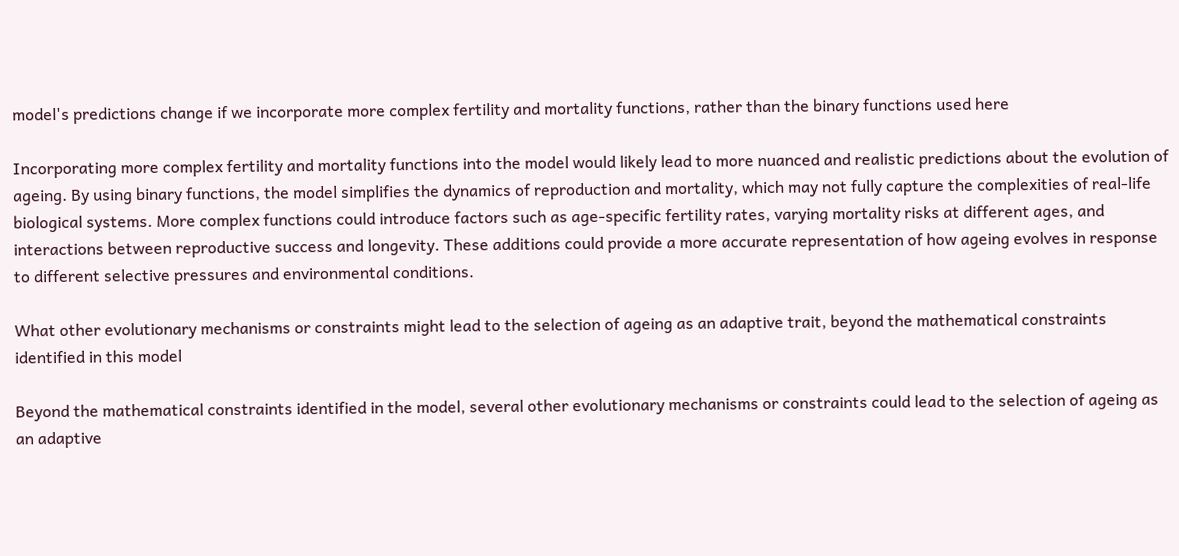model's predictions change if we incorporate more complex fertility and mortality functions, rather than the binary functions used here

Incorporating more complex fertility and mortality functions into the model would likely lead to more nuanced and realistic predictions about the evolution of ageing. By using binary functions, the model simplifies the dynamics of reproduction and mortality, which may not fully capture the complexities of real-life biological systems. More complex functions could introduce factors such as age-specific fertility rates, varying mortality risks at different ages, and interactions between reproductive success and longevity. These additions could provide a more accurate representation of how ageing evolves in response to different selective pressures and environmental conditions.

What other evolutionary mechanisms or constraints might lead to the selection of ageing as an adaptive trait, beyond the mathematical constraints identified in this model

Beyond the mathematical constraints identified in the model, several other evolutionary mechanisms or constraints could lead to the selection of ageing as an adaptive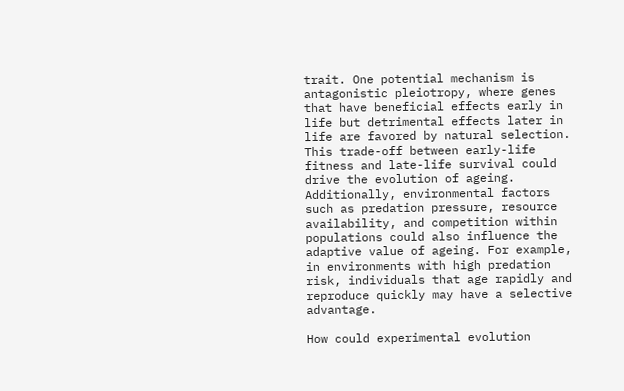trait. One potential mechanism is antagonistic pleiotropy, where genes that have beneficial effects early in life but detrimental effects later in life are favored by natural selection. This trade-off between early-life fitness and late-life survival could drive the evolution of ageing. Additionally, environmental factors such as predation pressure, resource availability, and competition within populations could also influence the adaptive value of ageing. For example, in environments with high predation risk, individuals that age rapidly and reproduce quickly may have a selective advantage.

How could experimental evolution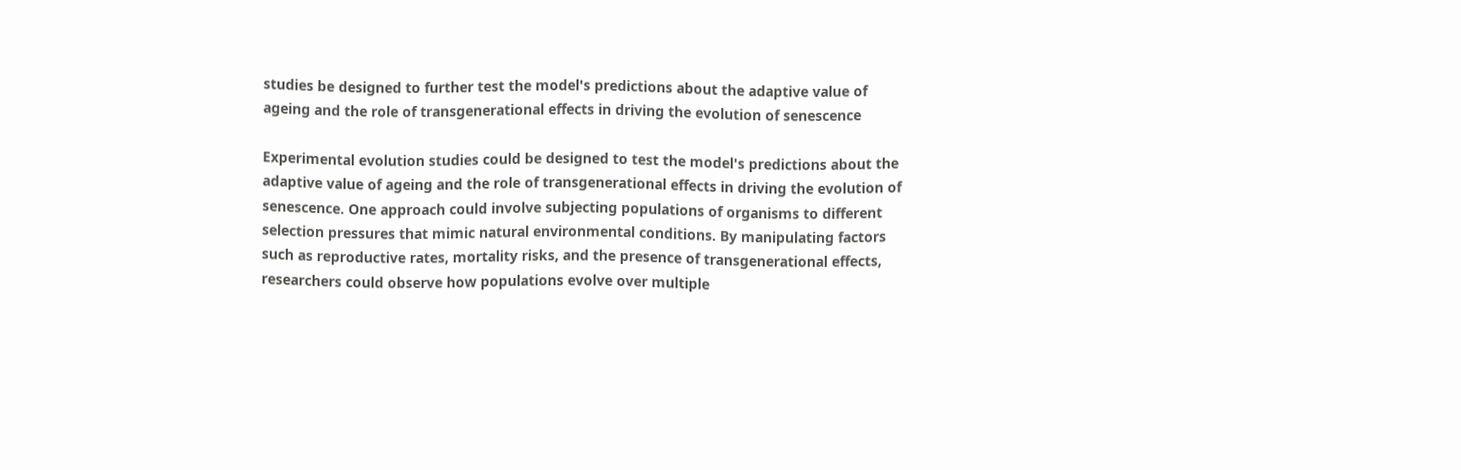studies be designed to further test the model's predictions about the adaptive value of ageing and the role of transgenerational effects in driving the evolution of senescence

Experimental evolution studies could be designed to test the model's predictions about the adaptive value of ageing and the role of transgenerational effects in driving the evolution of senescence. One approach could involve subjecting populations of organisms to different selection pressures that mimic natural environmental conditions. By manipulating factors such as reproductive rates, mortality risks, and the presence of transgenerational effects, researchers could observe how populations evolve over multiple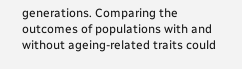generations. Comparing the outcomes of populations with and without ageing-related traits could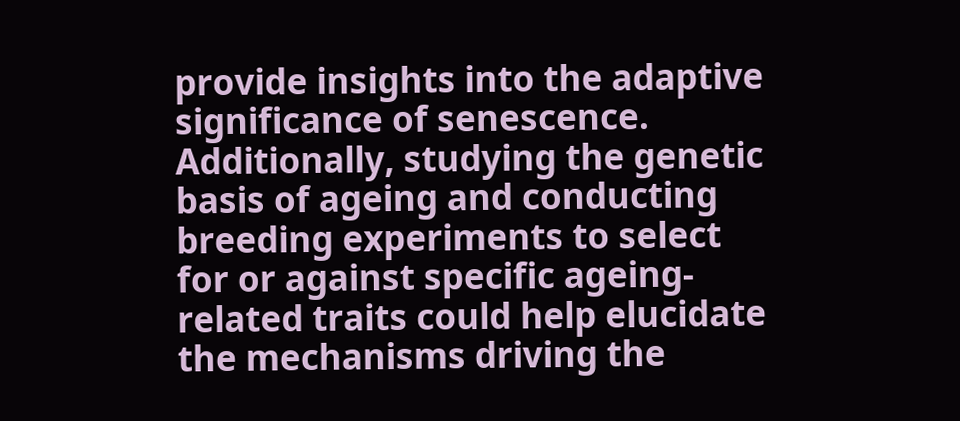provide insights into the adaptive significance of senescence. Additionally, studying the genetic basis of ageing and conducting breeding experiments to select for or against specific ageing-related traits could help elucidate the mechanisms driving the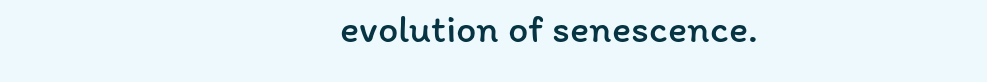evolution of senescence.